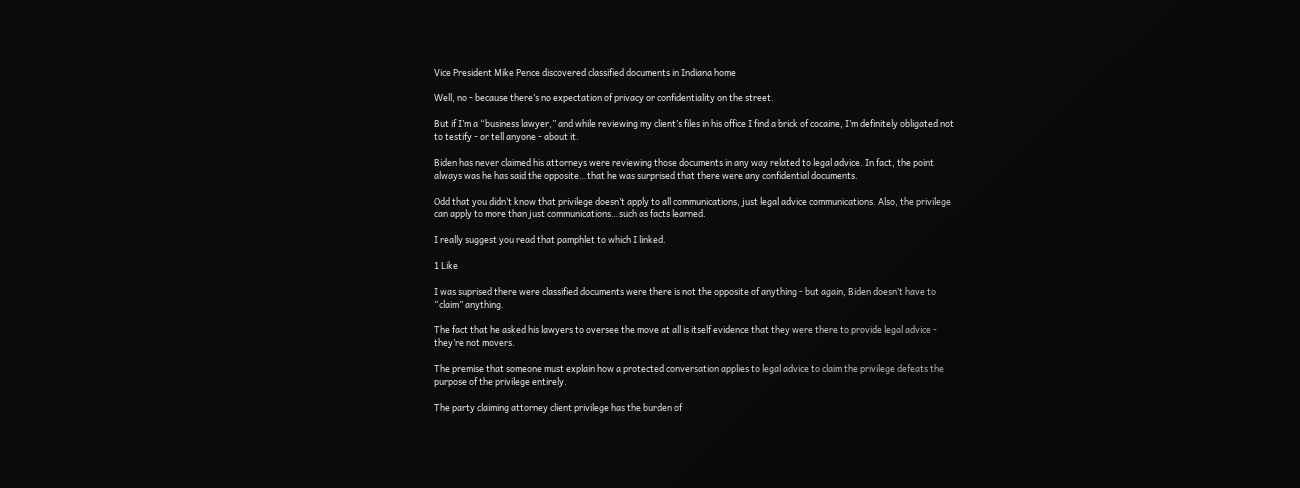Vice President Mike Pence discovered classified documents in Indiana home

Well, no - because there’s no expectation of privacy or confidentiality on the street.

But if I’m a “business lawyer,” and while reviewing my client’s files in his office I find a brick of cocaine, I’m definitely obligated not to testify - or tell anyone - about it.

Biden has never claimed his attorneys were reviewing those documents in any way related to legal advice. In fact, the point always was he has said the opposite…that he was surprised that there were any confidential documents.

Odd that you didn’t know that privilege doesn’t apply to all communications, just legal advice communications. Also, the privilege can apply to more than just communications…such as facts learned.

I really suggest you read that pamphlet to which I linked.

1 Like

I was suprised there were classified documents were there is not the opposite of anything - but again, Biden doesn’t have to “claim” anything.

The fact that he asked his lawyers to oversee the move at all is itself evidence that they were there to provide legal advice - they’re not movers.

The premise that someone must explain how a protected conversation applies to legal advice to claim the privilege defeats the purpose of the privilege entirely.

The party claiming attorney client privilege has the burden of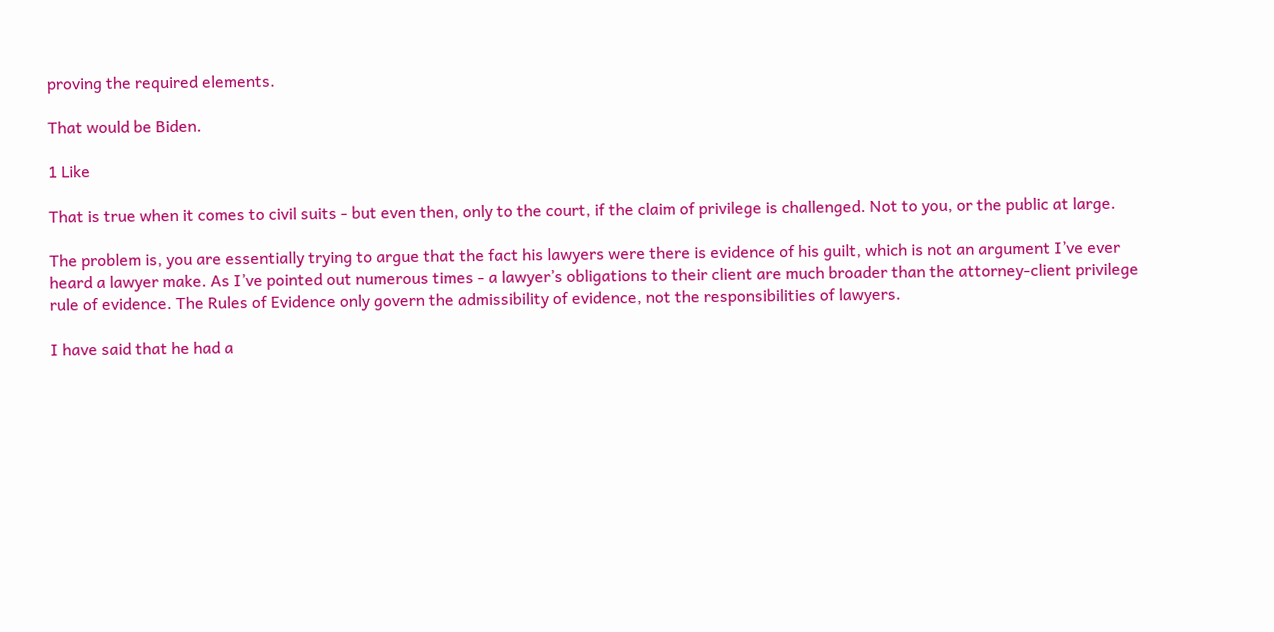proving the required elements.

That would be Biden.

1 Like

That is true when it comes to civil suits - but even then, only to the court, if the claim of privilege is challenged. Not to you, or the public at large.

The problem is, you are essentially trying to argue that the fact his lawyers were there is evidence of his guilt, which is not an argument I’ve ever heard a lawyer make. As I’ve pointed out numerous times - a lawyer’s obligations to their client are much broader than the attorney-client privilege rule of evidence. The Rules of Evidence only govern the admissibility of evidence, not the responsibilities of lawyers.

I have said that he had a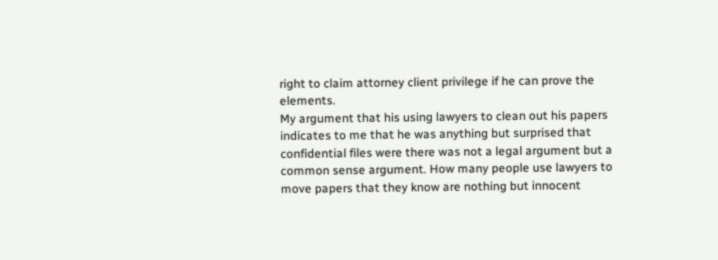right to claim attorney client privilege if he can prove the elements.
My argument that his using lawyers to clean out his papers indicates to me that he was anything but surprised that confidential files were there was not a legal argument but a common sense argument. How many people use lawyers to move papers that they know are nothing but innocent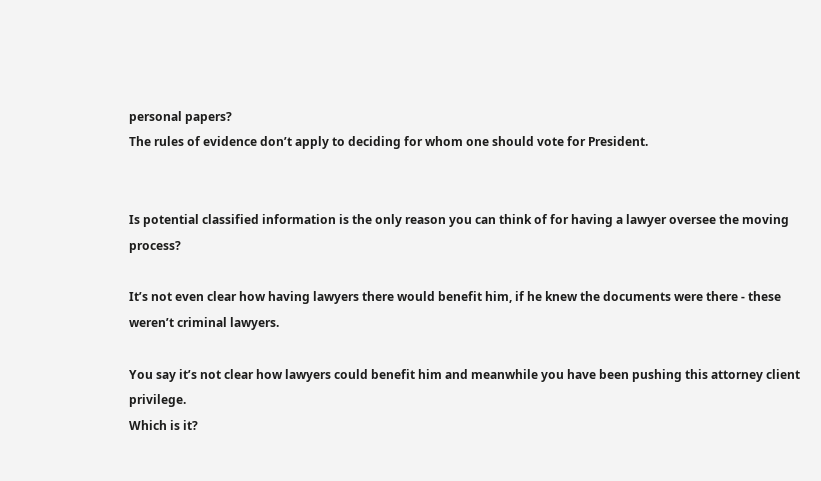personal papers?
The rules of evidence don’t apply to deciding for whom one should vote for President.


Is potential classified information is the only reason you can think of for having a lawyer oversee the moving process?

It’s not even clear how having lawyers there would benefit him, if he knew the documents were there - these weren’t criminal lawyers.

You say it’s not clear how lawyers could benefit him and meanwhile you have been pushing this attorney client privilege.
Which is it?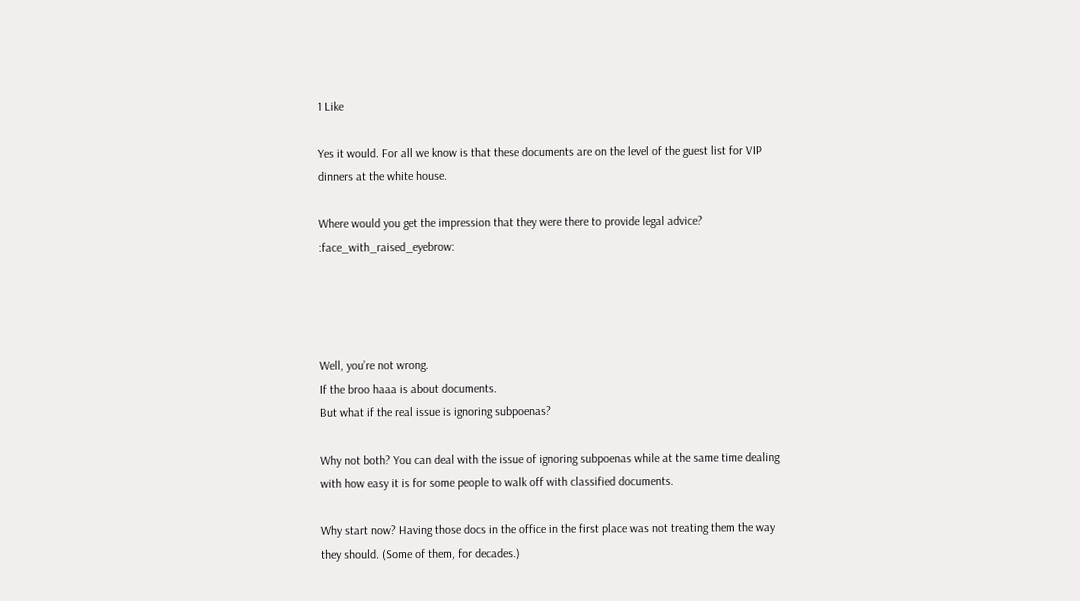1 Like

Yes it would. For all we know is that these documents are on the level of the guest list for VIP dinners at the white house.

Where would you get the impression that they were there to provide legal advice? :face_with_raised_eyebrow:




Well, you’re not wrong.
If the broo haaa is about documents.
But what if the real issue is ignoring subpoenas?

Why not both? You can deal with the issue of ignoring subpoenas while at the same time dealing with how easy it is for some people to walk off with classified documents.

Why start now? Having those docs in the office in the first place was not treating them the way they should. (Some of them, for decades.)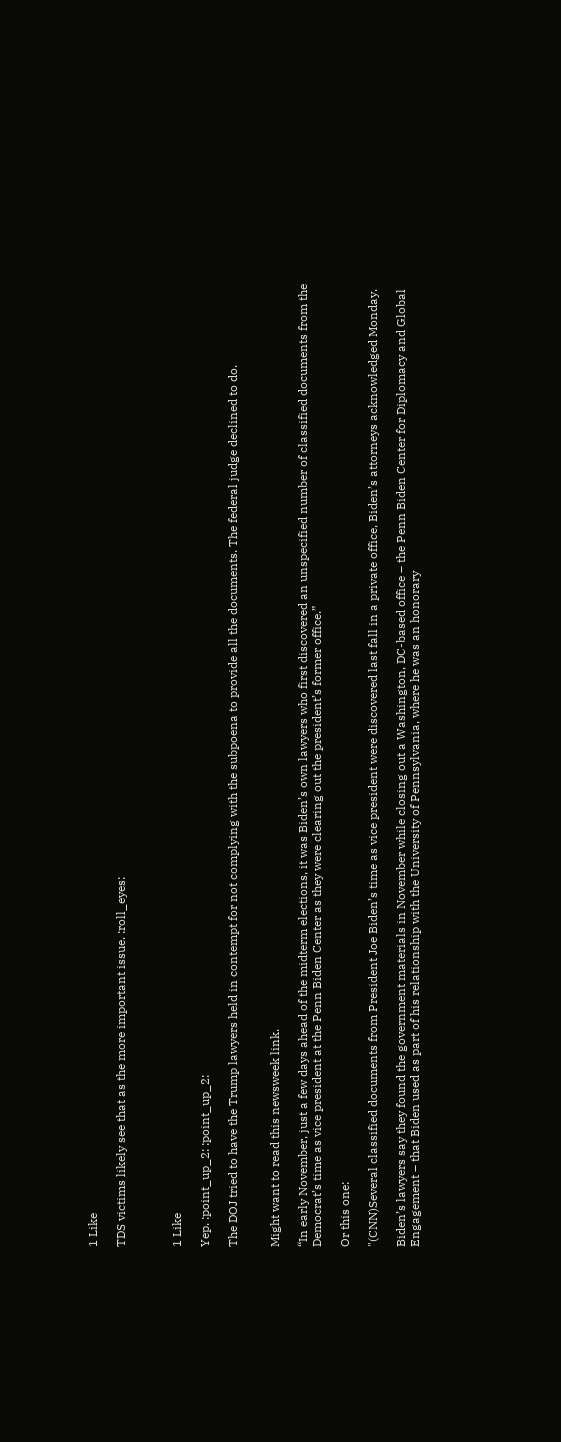1 Like

TDS victims likely see that as the more important issue. :roll_eyes:



1 Like

Yep. :point_up_2: :point_up_2:

The DOJ tried to have the Trump lawyers held in contempt for not complying with the subpoena to provide all the documents. The federal judge declined to do.


Might want to read this newsweek link.

“In early November, just a few days ahead of the midterm elections, it was Biden’s own lawyers who first discovered an unspecified number of classified documents from the Democrat’s time as vice president at the Penn Biden Center as they were clearing out the president’s former office.”

Or this one:

"(CNN)Several classified documents from President Joe Biden’s time as vice president were discovered last fall in a private office, Biden’s attorneys acknowledged Monday.

Biden’s lawyers say they found the government materials in November while closing out a Washington, DC-based office – the Penn Biden Center for Diplomacy and Global Engagement – that Biden used as part of his relationship with the University of Pennsylvania, where he was an honorary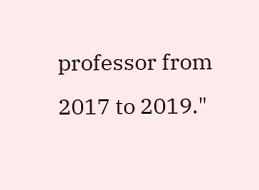professor from 2017 to 2019."